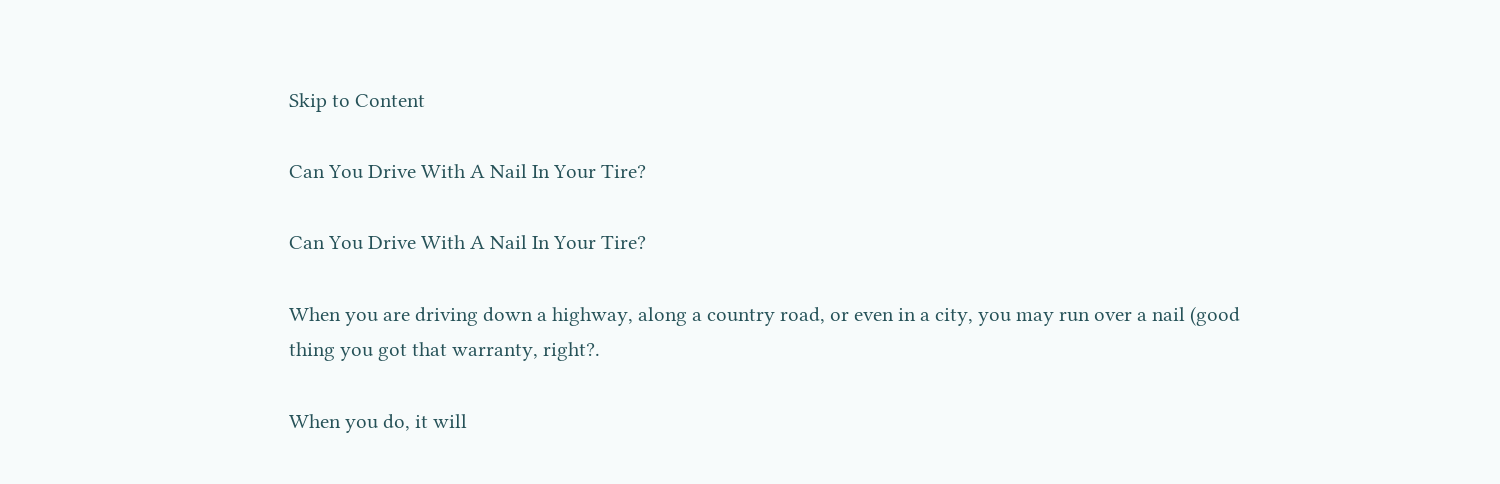Skip to Content

Can You Drive With A Nail In Your Tire?

Can You Drive With A Nail In Your Tire?

When you are driving down a highway, along a country road, or even in a city, you may run over a nail (good thing you got that warranty, right?.

When you do, it will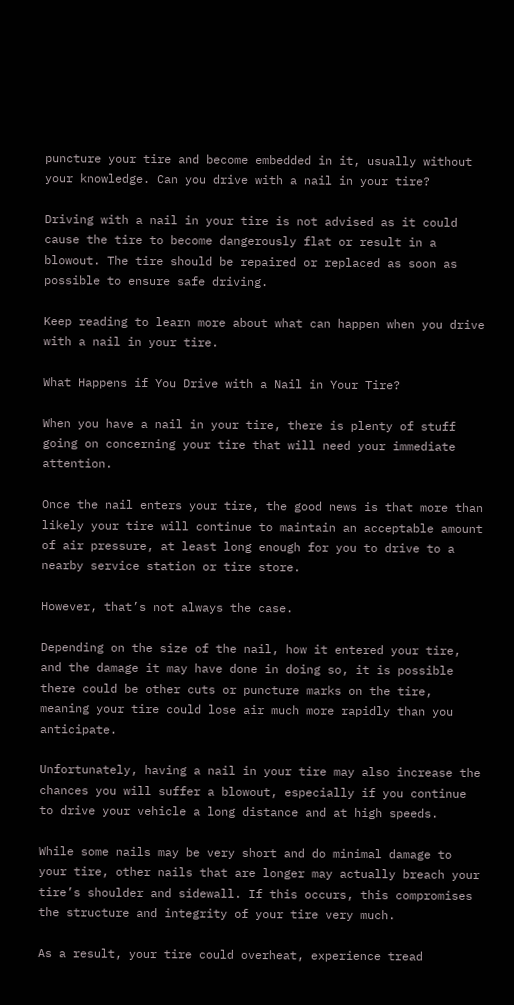puncture your tire and become embedded in it, usually without your knowledge. Can you drive with a nail in your tire?

Driving with a nail in your tire is not advised as it could cause the tire to become dangerously flat or result in a blowout. The tire should be repaired or replaced as soon as possible to ensure safe driving.

Keep reading to learn more about what can happen when you drive with a nail in your tire.

What Happens if You Drive with a Nail in Your Tire?

When you have a nail in your tire, there is plenty of stuff going on concerning your tire that will need your immediate attention.

Once the nail enters your tire, the good news is that more than likely your tire will continue to maintain an acceptable amount of air pressure, at least long enough for you to drive to a nearby service station or tire store.

However, that’s not always the case.

Depending on the size of the nail, how it entered your tire, and the damage it may have done in doing so, it is possible there could be other cuts or puncture marks on the tire, meaning your tire could lose air much more rapidly than you anticipate.

Unfortunately, having a nail in your tire may also increase the chances you will suffer a blowout, especially if you continue to drive your vehicle a long distance and at high speeds.

While some nails may be very short and do minimal damage to your tire, other nails that are longer may actually breach your tire’s shoulder and sidewall. If this occurs, this compromises the structure and integrity of your tire very much.

As a result, your tire could overheat, experience tread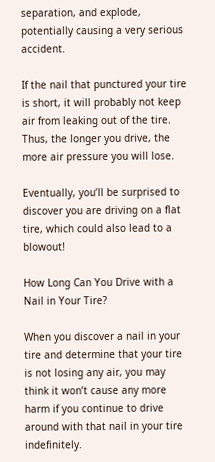separation, and explode, potentially causing a very serious accident.

If the nail that punctured your tire is short, it will probably not keep air from leaking out of the tire. Thus, the longer you drive, the more air pressure you will lose.

Eventually, you’ll be surprised to discover you are driving on a flat tire, which could also lead to a blowout!

How Long Can You Drive with a Nail in Your Tire?

When you discover a nail in your tire and determine that your tire is not losing any air, you may think it won’t cause any more harm if you continue to drive around with that nail in your tire indefinitely.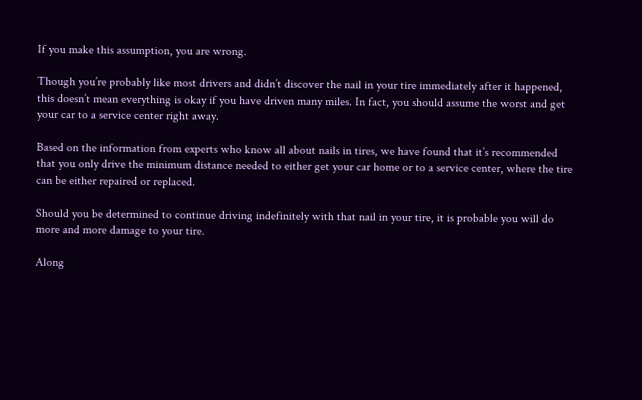If you make this assumption, you are wrong.

Though you’re probably like most drivers and didn’t discover the nail in your tire immediately after it happened, this doesn’t mean everything is okay if you have driven many miles. In fact, you should assume the worst and get your car to a service center right away.

Based on the information from experts who know all about nails in tires, we have found that it’s recommended that you only drive the minimum distance needed to either get your car home or to a service center, where the tire can be either repaired or replaced.

Should you be determined to continue driving indefinitely with that nail in your tire, it is probable you will do more and more damage to your tire.

Along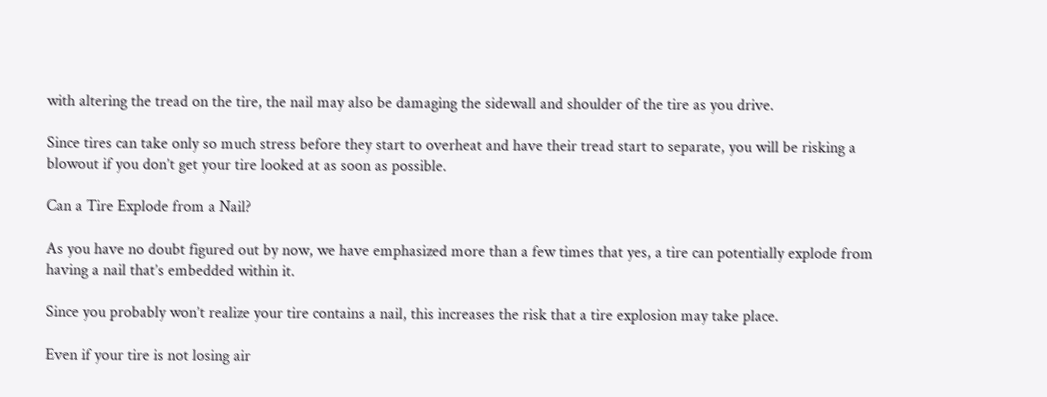with altering the tread on the tire, the nail may also be damaging the sidewall and shoulder of the tire as you drive.

Since tires can take only so much stress before they start to overheat and have their tread start to separate, you will be risking a blowout if you don’t get your tire looked at as soon as possible.

Can a Tire Explode from a Nail?

As you have no doubt figured out by now, we have emphasized more than a few times that yes, a tire can potentially explode from having a nail that’s embedded within it.

Since you probably won’t realize your tire contains a nail, this increases the risk that a tire explosion may take place.

Even if your tire is not losing air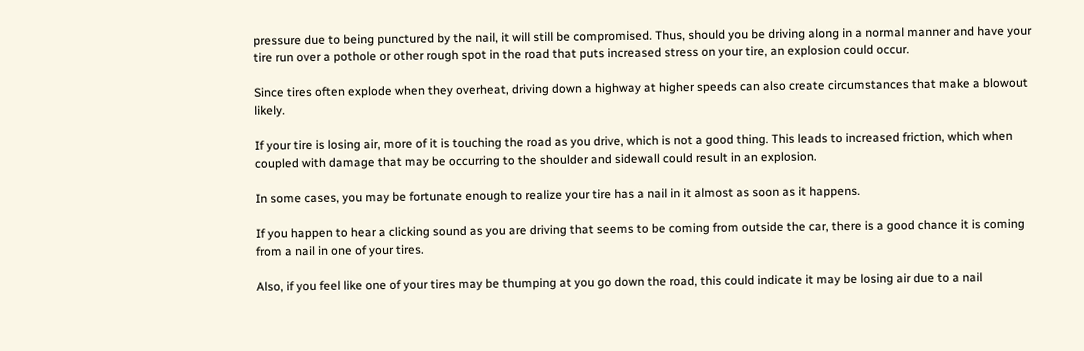pressure due to being punctured by the nail, it will still be compromised. Thus, should you be driving along in a normal manner and have your tire run over a pothole or other rough spot in the road that puts increased stress on your tire, an explosion could occur.

Since tires often explode when they overheat, driving down a highway at higher speeds can also create circumstances that make a blowout likely.

If your tire is losing air, more of it is touching the road as you drive, which is not a good thing. This leads to increased friction, which when coupled with damage that may be occurring to the shoulder and sidewall could result in an explosion.

In some cases, you may be fortunate enough to realize your tire has a nail in it almost as soon as it happens.

If you happen to hear a clicking sound as you are driving that seems to be coming from outside the car, there is a good chance it is coming from a nail in one of your tires.

Also, if you feel like one of your tires may be thumping at you go down the road, this could indicate it may be losing air due to a nail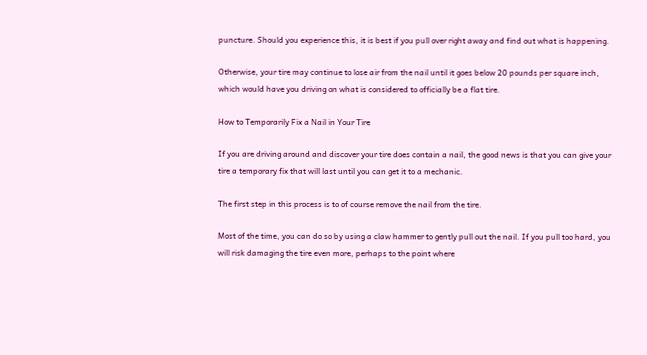puncture. Should you experience this, it is best if you pull over right away and find out what is happening.

Otherwise, your tire may continue to lose air from the nail until it goes below 20 pounds per square inch, which would have you driving on what is considered to officially be a flat tire.

How to Temporarily Fix a Nail in Your Tire

If you are driving around and discover your tire does contain a nail, the good news is that you can give your tire a temporary fix that will last until you can get it to a mechanic.

The first step in this process is to of course remove the nail from the tire.

Most of the time, you can do so by using a claw hammer to gently pull out the nail. If you pull too hard, you will risk damaging the tire even more, perhaps to the point where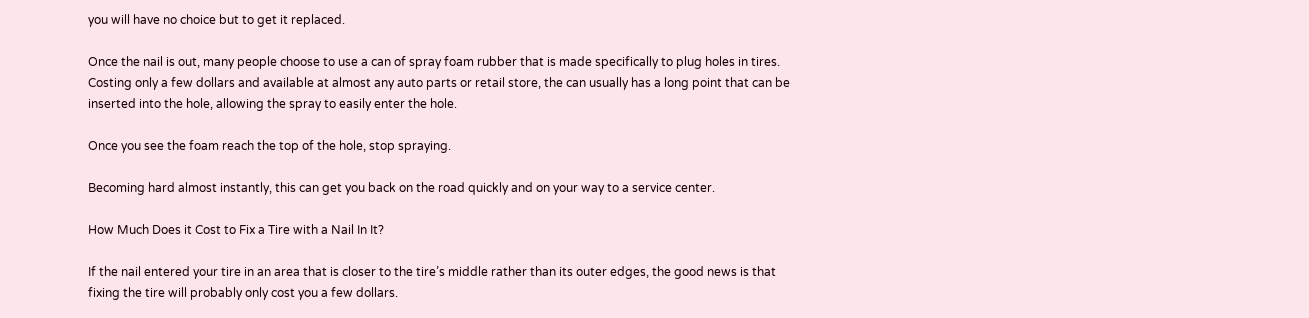you will have no choice but to get it replaced.

Once the nail is out, many people choose to use a can of spray foam rubber that is made specifically to plug holes in tires. Costing only a few dollars and available at almost any auto parts or retail store, the can usually has a long point that can be inserted into the hole, allowing the spray to easily enter the hole.

Once you see the foam reach the top of the hole, stop spraying.

Becoming hard almost instantly, this can get you back on the road quickly and on your way to a service center.

How Much Does it Cost to Fix a Tire with a Nail In It?

If the nail entered your tire in an area that is closer to the tire’s middle rather than its outer edges, the good news is that fixing the tire will probably only cost you a few dollars.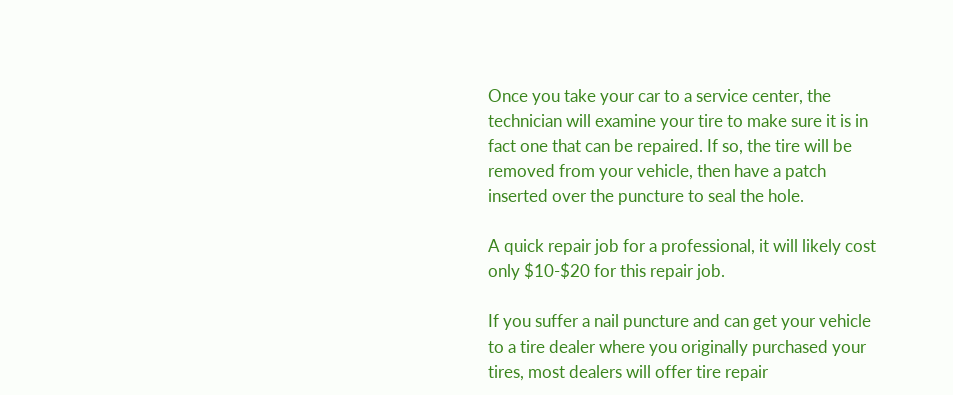Once you take your car to a service center, the technician will examine your tire to make sure it is in fact one that can be repaired. If so, the tire will be removed from your vehicle, then have a patch inserted over the puncture to seal the hole.

A quick repair job for a professional, it will likely cost only $10-$20 for this repair job.

If you suffer a nail puncture and can get your vehicle to a tire dealer where you originally purchased your tires, most dealers will offer tire repair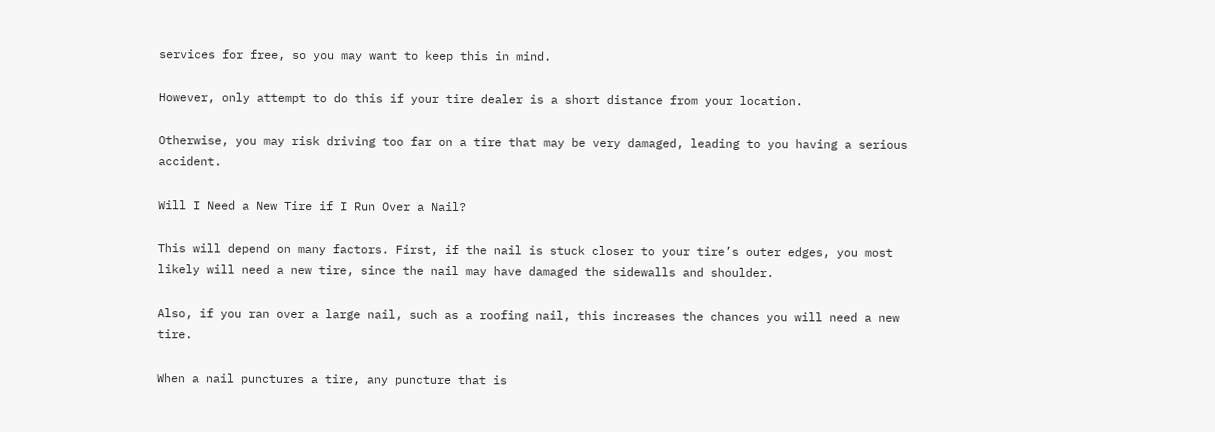services for free, so you may want to keep this in mind.

However, only attempt to do this if your tire dealer is a short distance from your location.

Otherwise, you may risk driving too far on a tire that may be very damaged, leading to you having a serious accident.

Will I Need a New Tire if I Run Over a Nail?

This will depend on many factors. First, if the nail is stuck closer to your tire’s outer edges, you most likely will need a new tire, since the nail may have damaged the sidewalls and shoulder.

Also, if you ran over a large nail, such as a roofing nail, this increases the chances you will need a new tire.

When a nail punctures a tire, any puncture that is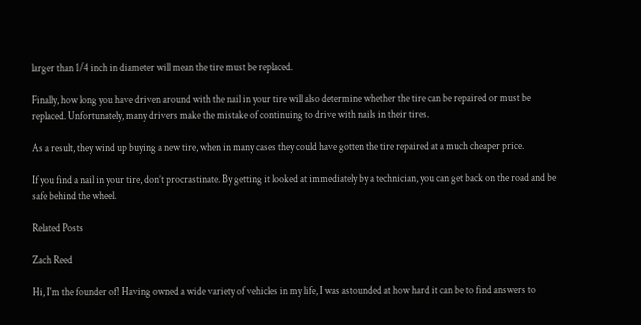larger than 1/4 inch in diameter will mean the tire must be replaced.

Finally, how long you have driven around with the nail in your tire will also determine whether the tire can be repaired or must be replaced. Unfortunately, many drivers make the mistake of continuing to drive with nails in their tires.

As a result, they wind up buying a new tire, when in many cases they could have gotten the tire repaired at a much cheaper price.

If you find a nail in your tire, don’t procrastinate. By getting it looked at immediately by a technician, you can get back on the road and be safe behind the wheel.

Related Posts

Zach Reed

Hi, I'm the founder of! Having owned a wide variety of vehicles in my life, I was astounded at how hard it can be to find answers to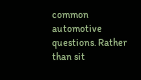common automotive questions. Rather than sit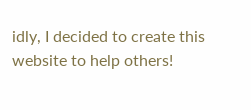idly, I decided to create this website to help others!